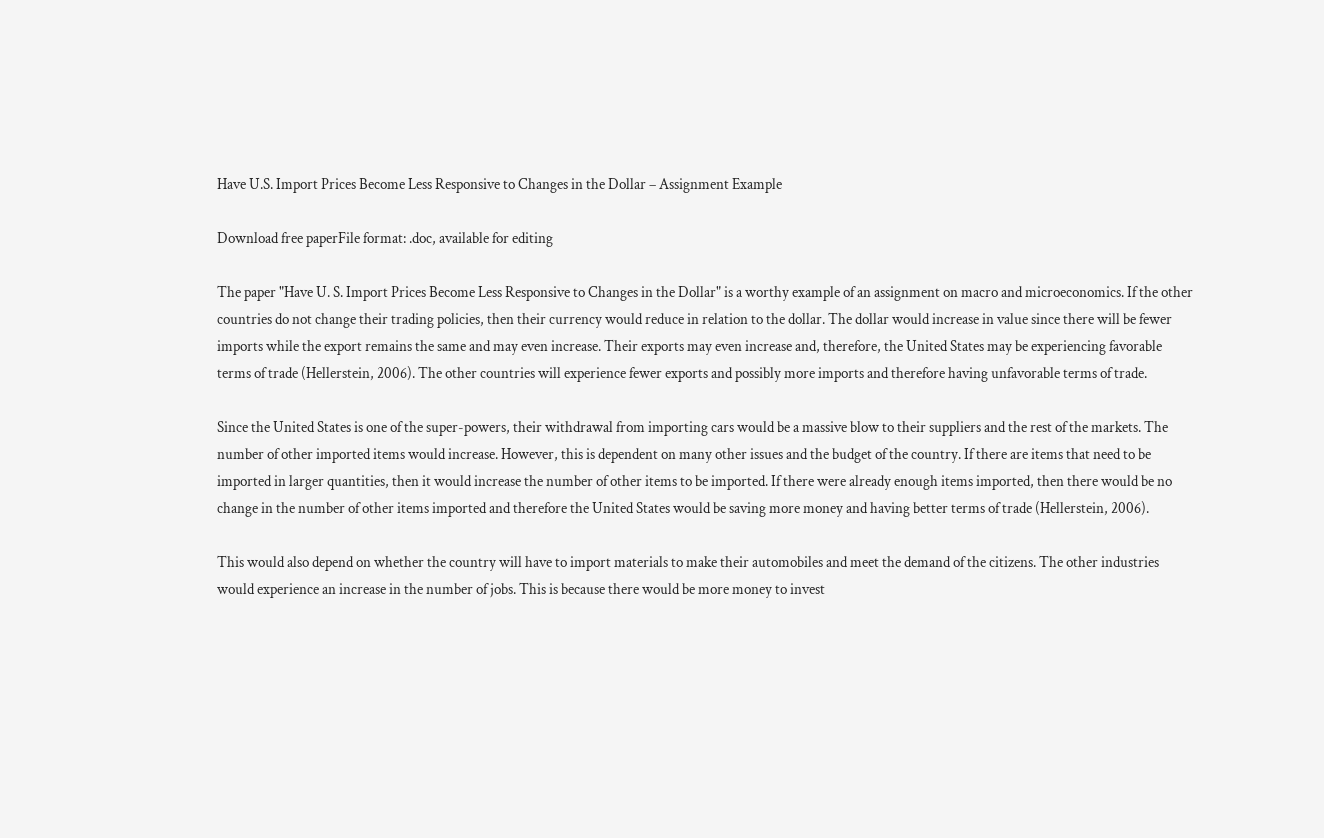Have U.S. Import Prices Become Less Responsive to Changes in the Dollar – Assignment Example

Download free paperFile format: .doc, available for editing

The paper "Have U. S. Import Prices Become Less Responsive to Changes in the Dollar" is a worthy example of an assignment on macro and microeconomics. If the other countries do not change their trading policies, then their currency would reduce in relation to the dollar. The dollar would increase in value since there will be fewer imports while the export remains the same and may even increase. Their exports may even increase and, therefore, the United States may be experiencing favorable terms of trade (Hellerstein, 2006). The other countries will experience fewer exports and possibly more imports and therefore having unfavorable terms of trade.

Since the United States is one of the super-powers, their withdrawal from importing cars would be a massive blow to their suppliers and the rest of the markets. The number of other imported items would increase. However, this is dependent on many other issues and the budget of the country. If there are items that need to be imported in larger quantities, then it would increase the number of other items to be imported. If there were already enough items imported, then there would be no change in the number of other items imported and therefore the United States would be saving more money and having better terms of trade (Hellerstein, 2006).

This would also depend on whether the country will have to import materials to make their automobiles and meet the demand of the citizens. The other industries would experience an increase in the number of jobs. This is because there would be more money to invest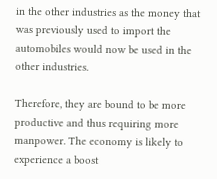in the other industries as the money that was previously used to import the automobiles would now be used in the other industries.

Therefore, they are bound to be more productive and thus requiring more manpower. The economy is likely to experience a boost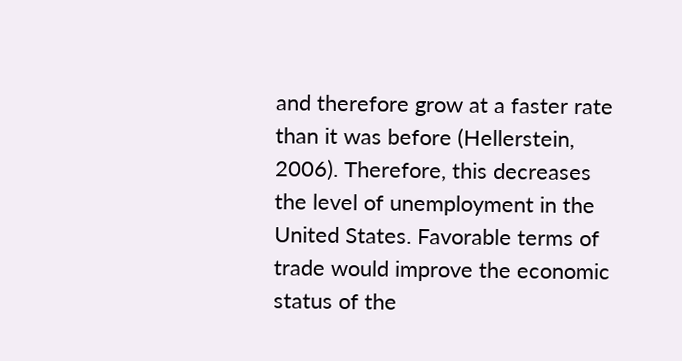and therefore grow at a faster rate than it was before (Hellerstein, 2006). Therefore, this decreases the level of unemployment in the United States. Favorable terms of trade would improve the economic status of the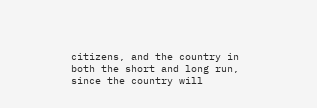citizens, and the country in both the short and long run, since the country will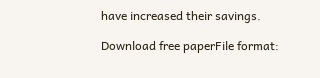have increased their savings.

Download free paperFile format: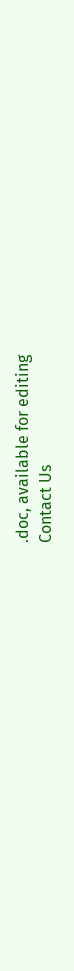.doc, available for editing
Contact Us